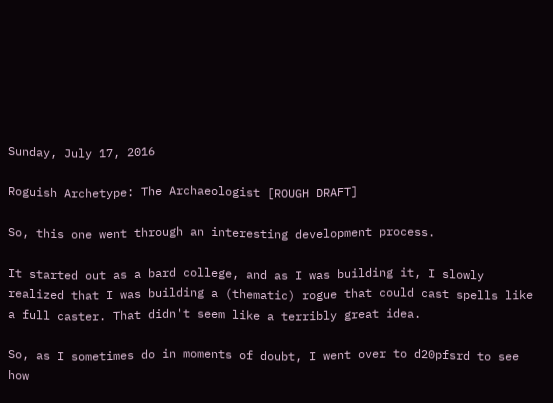Sunday, July 17, 2016

Roguish Archetype: The Archaeologist [ROUGH DRAFT]

So, this one went through an interesting development process.

It started out as a bard college, and as I was building it, I slowly realized that I was building a (thematic) rogue that could cast spells like a full caster. That didn't seem like a terribly great idea.

So, as I sometimes do in moments of doubt, I went over to d20pfsrd to see how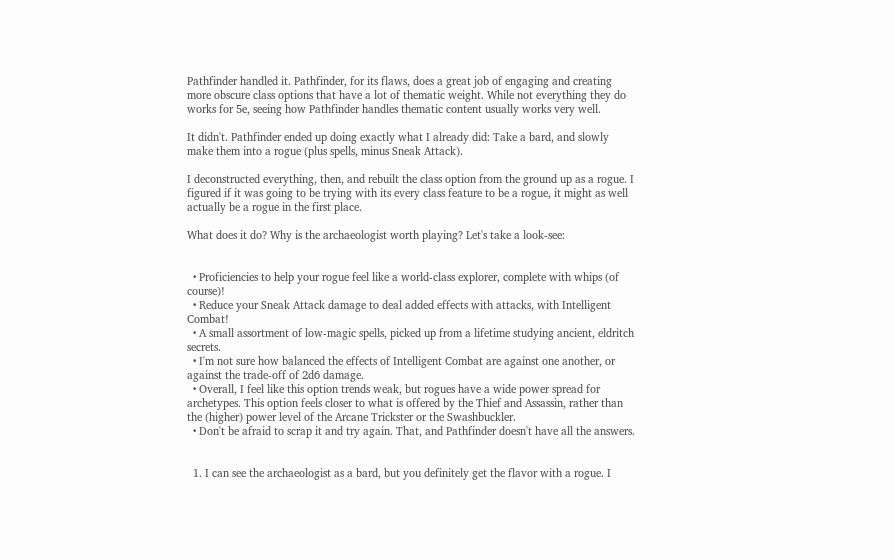Pathfinder handled it. Pathfinder, for its flaws, does a great job of engaging and creating more obscure class options that have a lot of thematic weight. While not everything they do works for 5e, seeing how Pathfinder handles thematic content usually works very well.

It didn't. Pathfinder ended up doing exactly what I already did: Take a bard, and slowly make them into a rogue (plus spells, minus Sneak Attack).

I deconstructed everything, then, and rebuilt the class option from the ground up as a rogue. I figured if it was going to be trying with its every class feature to be a rogue, it might as well actually be a rogue in the first place.

What does it do? Why is the archaeologist worth playing? Let's take a look-see:


  • Proficiencies to help your rogue feel like a world-class explorer, complete with whips (of course)!
  • Reduce your Sneak Attack damage to deal added effects with attacks, with Intelligent Combat!
  • A small assortment of low-magic spells, picked up from a lifetime studying ancient, eldritch secrets.
  • I'm not sure how balanced the effects of Intelligent Combat are against one another, or against the trade-off of 2d6 damage.
  • Overall, I feel like this option trends weak, but rogues have a wide power spread for archetypes. This option feels closer to what is offered by the Thief and Assassin, rather than the (higher) power level of the Arcane Trickster or the Swashbuckler.
  • Don't be afraid to scrap it and try again. That, and Pathfinder doesn't have all the answers.


  1. I can see the archaeologist as a bard, but you definitely get the flavor with a rogue. I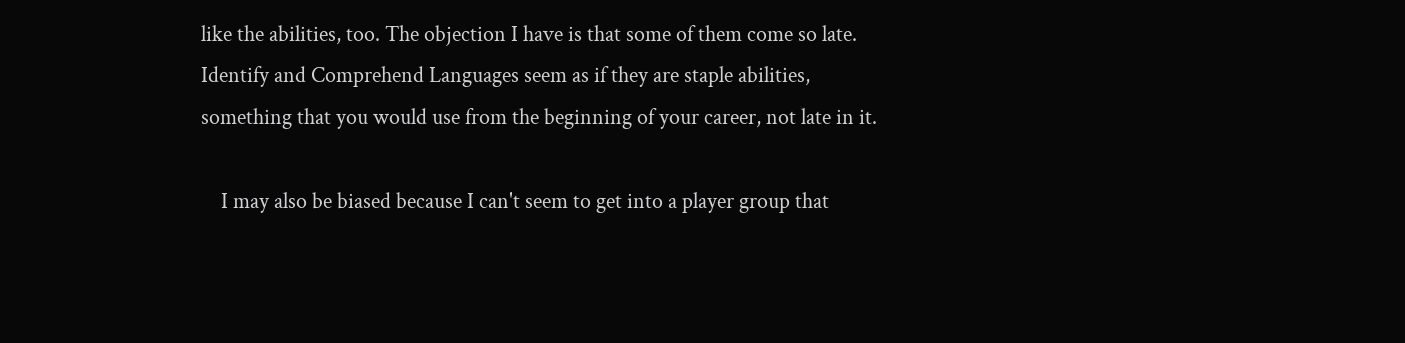like the abilities, too. The objection I have is that some of them come so late. Identify and Comprehend Languages seem as if they are staple abilities, something that you would use from the beginning of your career, not late in it.

    I may also be biased because I can't seem to get into a player group that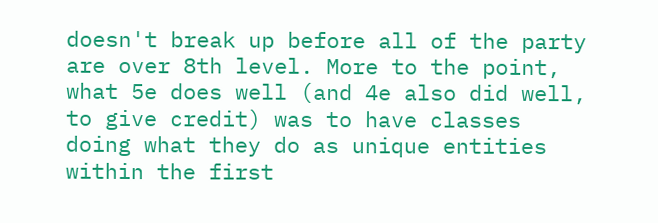doesn't break up before all of the party are over 8th level. More to the point, what 5e does well (and 4e also did well, to give credit) was to have classes doing what they do as unique entities within the first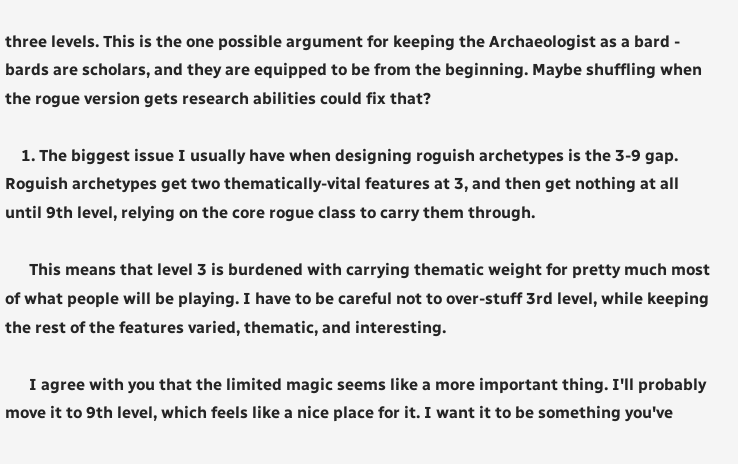three levels. This is the one possible argument for keeping the Archaeologist as a bard - bards are scholars, and they are equipped to be from the beginning. Maybe shuffling when the rogue version gets research abilities could fix that?

    1. The biggest issue I usually have when designing roguish archetypes is the 3-9 gap. Roguish archetypes get two thematically-vital features at 3, and then get nothing at all until 9th level, relying on the core rogue class to carry them through.

      This means that level 3 is burdened with carrying thematic weight for pretty much most of what people will be playing. I have to be careful not to over-stuff 3rd level, while keeping the rest of the features varied, thematic, and interesting.

      I agree with you that the limited magic seems like a more important thing. I'll probably move it to 9th level, which feels like a nice place for it. I want it to be something you've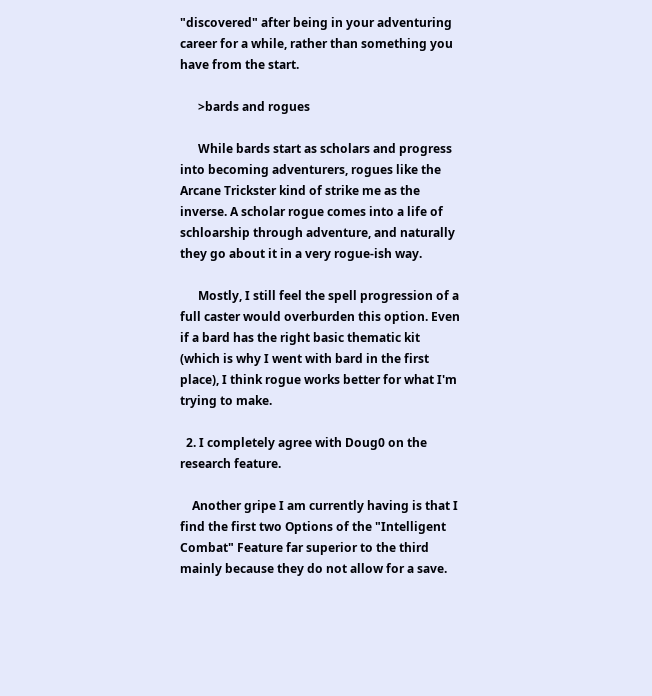"discovered" after being in your adventuring career for a while, rather than something you have from the start.

      >bards and rogues

      While bards start as scholars and progress into becoming adventurers, rogues like the Arcane Trickster kind of strike me as the inverse. A scholar rogue comes into a life of schloarship through adventure, and naturally they go about it in a very rogue-ish way.

      Mostly, I still feel the spell progression of a full caster would overburden this option. Even if a bard has the right basic thematic kit (which is why I went with bard in the first place), I think rogue works better for what I'm trying to make.

  2. I completely agree with Doug0 on the research feature.

    Another gripe I am currently having is that I find the first two Options of the "Intelligent Combat" Feature far superior to the third mainly because they do not allow for a save.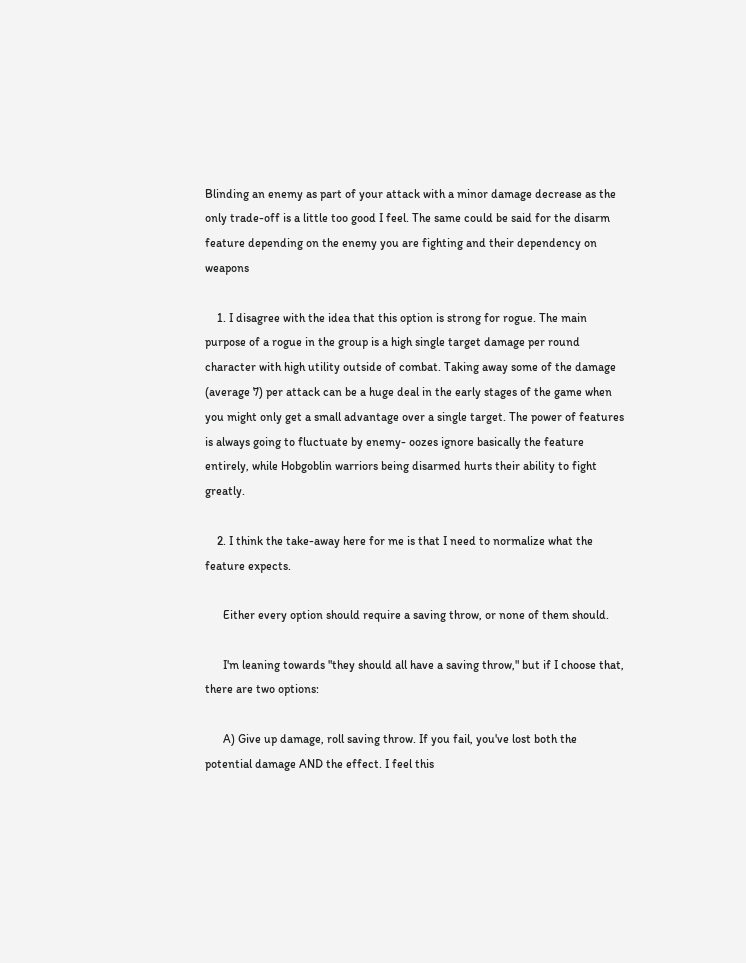Blinding an enemy as part of your attack with a minor damage decrease as the only trade-off is a little too good I feel. The same could be said for the disarm feature depending on the enemy you are fighting and their dependency on weapons

    1. I disagree with the idea that this option is strong for rogue. The main purpose of a rogue in the group is a high single target damage per round character with high utility outside of combat. Taking away some of the damage (average 7) per attack can be a huge deal in the early stages of the game when you might only get a small advantage over a single target. The power of features is always going to fluctuate by enemy- oozes ignore basically the feature entirely, while Hobgoblin warriors being disarmed hurts their ability to fight greatly.

    2. I think the take-away here for me is that I need to normalize what the feature expects.

      Either every option should require a saving throw, or none of them should.

      I'm leaning towards "they should all have a saving throw," but if I choose that, there are two options:

      A) Give up damage, roll saving throw. If you fail, you've lost both the potential damage AND the effect. I feel this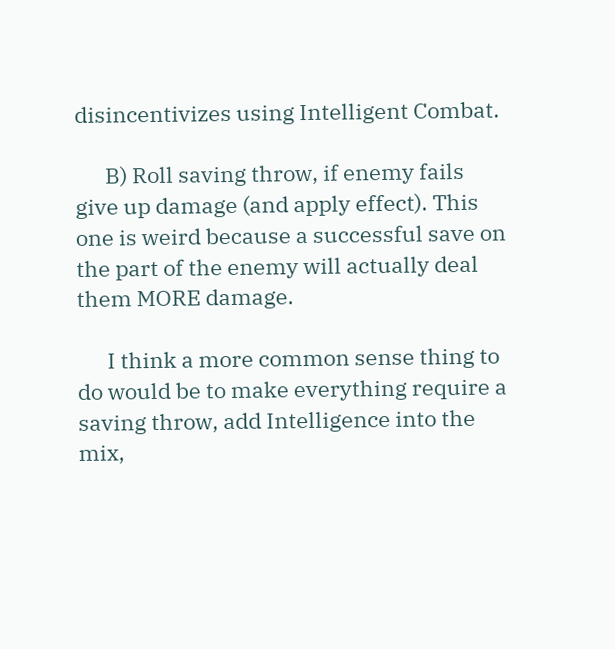disincentivizes using Intelligent Combat.

      B) Roll saving throw, if enemy fails give up damage (and apply effect). This one is weird because a successful save on the part of the enemy will actually deal them MORE damage.

      I think a more common sense thing to do would be to make everything require a saving throw, add Intelligence into the mix,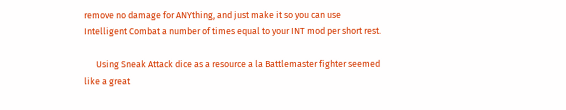remove no damage for ANYthing, and just make it so you can use Intelligent Combat a number of times equal to your INT mod per short rest.

      Using Sneak Attack dice as a resource a la Battlemaster fighter seemed like a great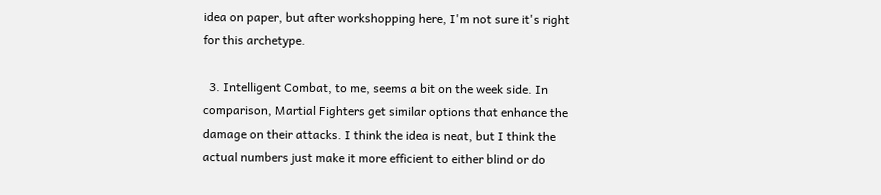idea on paper, but after workshopping here, I'm not sure it's right for this archetype.

  3. Intelligent Combat, to me, seems a bit on the week side. In comparison, Martial Fighters get similar options that enhance the damage on their attacks. I think the idea is neat, but I think the actual numbers just make it more efficient to either blind or do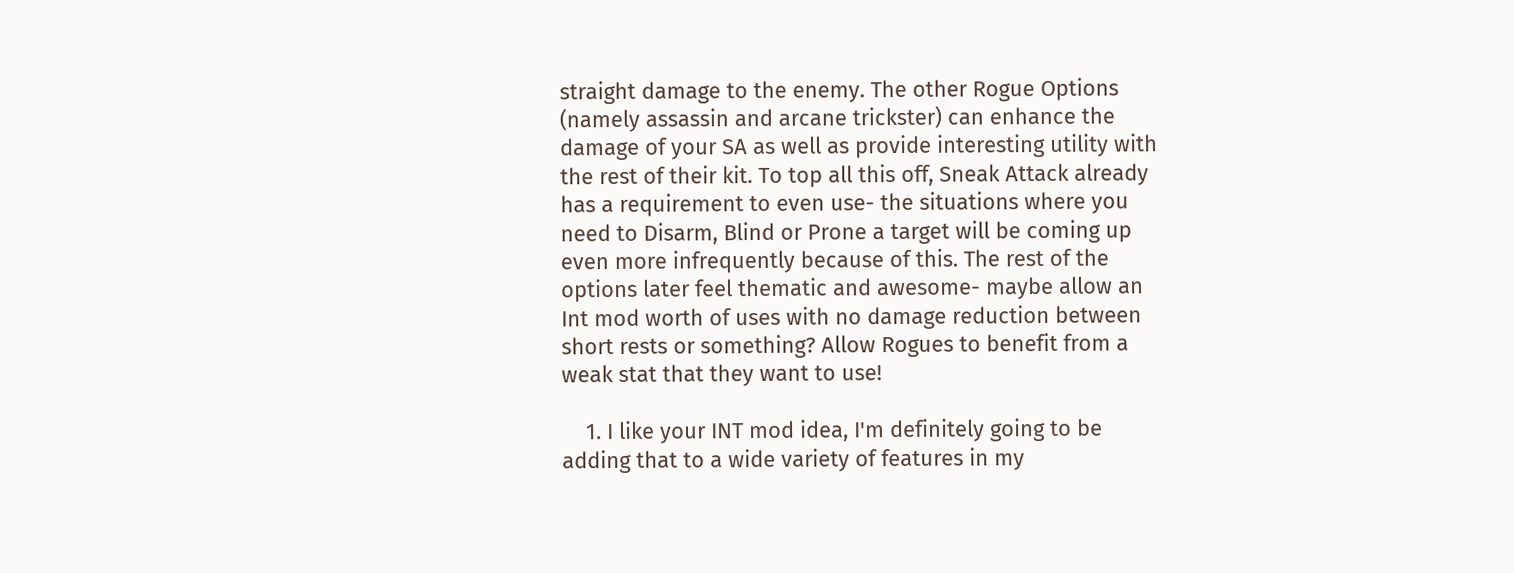straight damage to the enemy. The other Rogue Options (namely assassin and arcane trickster) can enhance the damage of your SA as well as provide interesting utility with the rest of their kit. To top all this off, Sneak Attack already has a requirement to even use- the situations where you need to Disarm, Blind or Prone a target will be coming up even more infrequently because of this. The rest of the options later feel thematic and awesome- maybe allow an Int mod worth of uses with no damage reduction between short rests or something? Allow Rogues to benefit from a weak stat that they want to use!

    1. I like your INT mod idea, I'm definitely going to be adding that to a wide variety of features in my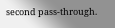second pass-through.